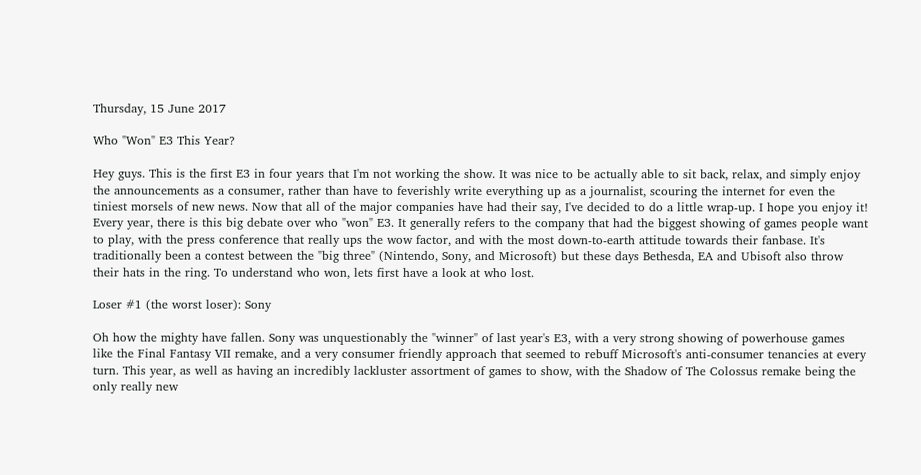Thursday, 15 June 2017

Who "Won" E3 This Year?

Hey guys. This is the first E3 in four years that I'm not working the show. It was nice to be actually able to sit back, relax, and simply enjoy the announcements as a consumer, rather than have to feverishly write everything up as a journalist, scouring the internet for even the tiniest morsels of new news. Now that all of the major companies have had their say, I've decided to do a little wrap-up. I hope you enjoy it!
Every year, there is this big debate over who "won" E3. It generally refers to the company that had the biggest showing of games people want to play, with the press conference that really ups the wow factor, and with the most down-to-earth attitude towards their fanbase. It's traditionally been a contest between the "big three" (Nintendo, Sony, and Microsoft) but these days Bethesda, EA and Ubisoft also throw their hats in the ring. To understand who won, lets first have a look at who lost.

Loser #1 (the worst loser): Sony

Oh how the mighty have fallen. Sony was unquestionably the "winner" of last year's E3, with a very strong showing of powerhouse games like the Final Fantasy VII remake, and a very consumer friendly approach that seemed to rebuff Microsoft's anti-consumer tenancies at every turn. This year, as well as having an incredibly lackluster assortment of games to show, with the Shadow of The Colossus remake being the only really new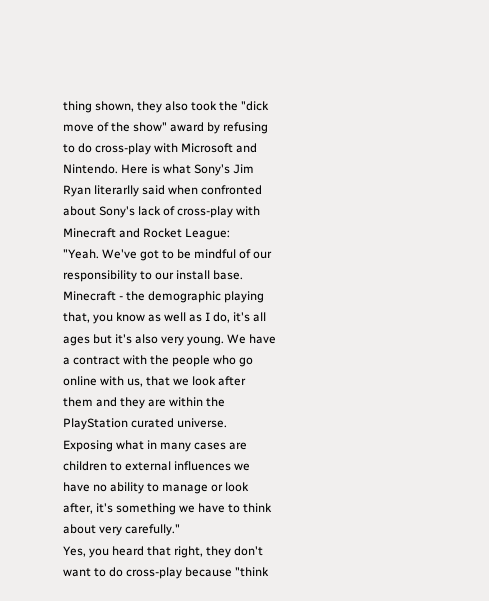thing shown, they also took the "dick move of the show" award by refusing to do cross-play with Microsoft and Nintendo. Here is what Sony's Jim Ryan literarlly said when confronted about Sony's lack of cross-play with Minecraft and Rocket League:
"Yeah. We've got to be mindful of our responsibility to our install base. Minecraft - the demographic playing that, you know as well as I do, it's all ages but it's also very young. We have a contract with the people who go online with us, that we look after them and they are within the PlayStation curated universe. Exposing what in many cases are children to external influences we have no ability to manage or look after, it's something we have to think about very carefully."
Yes, you heard that right, they don't want to do cross-play because "think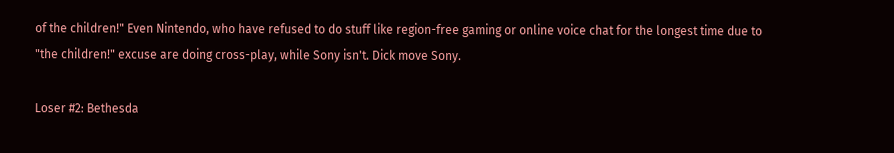of the children!" Even Nintendo, who have refused to do stuff like region-free gaming or online voice chat for the longest time due to "the children!" excuse are doing cross-play, while Sony isn't. Dick move Sony.

Loser #2: Bethesda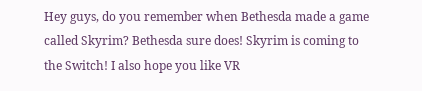Hey guys, do you remember when Bethesda made a game called Skyrim? Bethesda sure does! Skyrim is coming to the Switch! I also hope you like VR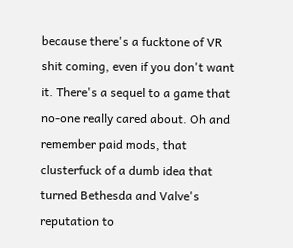because there's a fucktone of VR shit coming, even if you don't want it. There's a sequel to a game that no-one really cared about. Oh and remember paid mods, that clusterfuck of a dumb idea that turned Bethesda and Valve's reputation to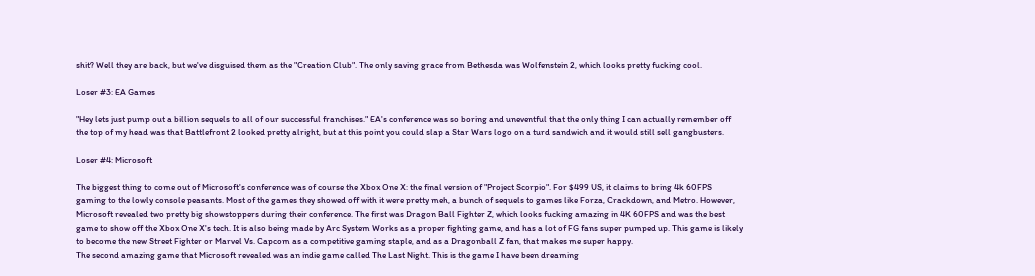shit? Well they are back, but we've disguised them as the "Creation Club". The only saving grace from Bethesda was Wolfenstein 2, which looks pretty fucking cool.

Loser #3: EA Games

"Hey lets just pump out a billion sequels to all of our successful franchises." EA's conference was so boring and uneventful that the only thing I can actually remember off the top of my head was that Battlefront 2 looked pretty alright, but at this point you could slap a Star Wars logo on a turd sandwich and it would still sell gangbusters.

Loser #4: Microsoft

The biggest thing to come out of Microsoft's conference was of course the Xbox One X: the final version of "Project Scorpio". For $499 US, it claims to bring 4k 60FPS gaming to the lowly console peasants. Most of the games they showed off with it were pretty meh, a bunch of sequels to games like Forza, Crackdown, and Metro. However, Microsoft revealed two pretty big showstoppers during their conference. The first was Dragon Ball Fighter Z, which looks fucking amazing in 4K 60FPS and was the best game to show off the Xbox One X's tech. It is also being made by Arc System Works as a proper fighting game, and has a lot of FG fans super pumped up. This game is likely to become the new Street Fighter or Marvel Vs. Capcom as a competitive gaming staple, and as a Dragonball Z fan, that makes me super happy.
The second amazing game that Microsoft revealed was an indie game called The Last Night. This is the game I have been dreaming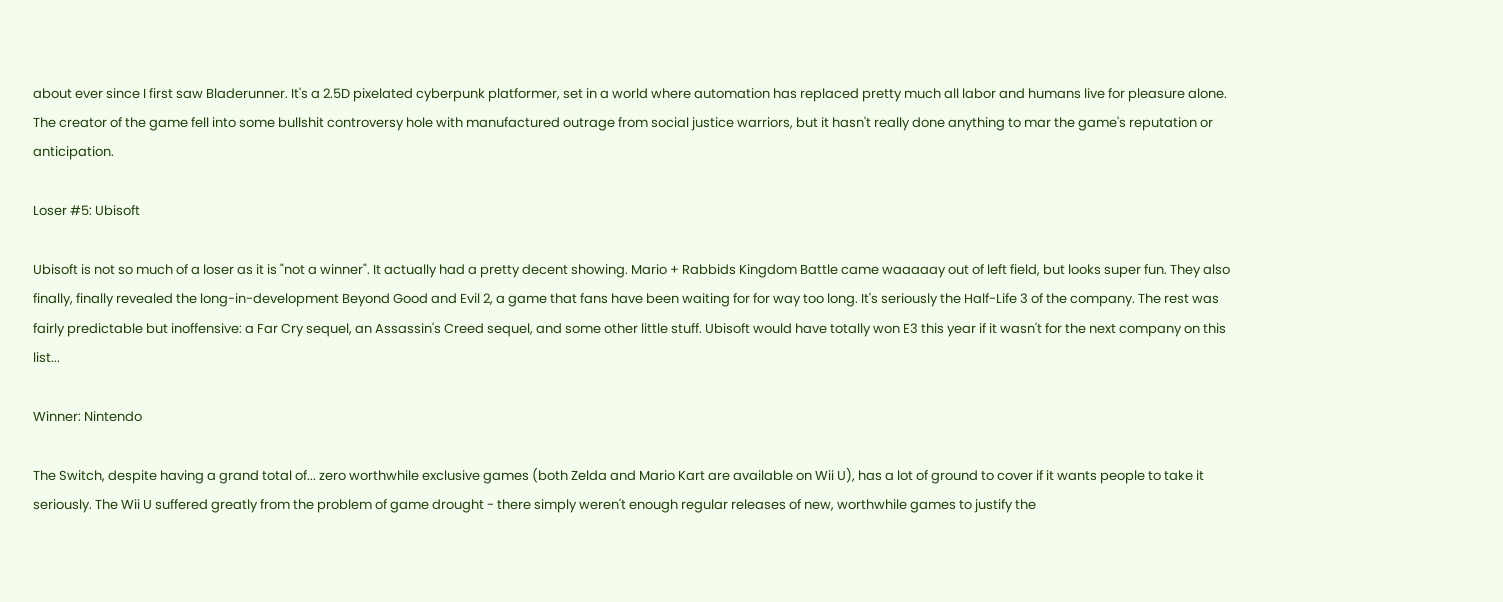about ever since I first saw Bladerunner. It's a 2.5D pixelated cyberpunk platformer, set in a world where automation has replaced pretty much all labor and humans live for pleasure alone. The creator of the game fell into some bullshit controversy hole with manufactured outrage from social justice warriors, but it hasn't really done anything to mar the game's reputation or anticipation.

Loser #5: Ubisoft

Ubisoft is not so much of a loser as it is "not a winner". It actually had a pretty decent showing. Mario + Rabbids Kingdom Battle came waaaaay out of left field, but looks super fun. They also finally, finally revealed the long-in-development Beyond Good and Evil 2, a game that fans have been waiting for for way too long. It's seriously the Half-Life 3 of the company. The rest was fairly predictable but inoffensive: a Far Cry sequel, an Assassin's Creed sequel, and some other little stuff. Ubisoft would have totally won E3 this year if it wasn't for the next company on this list...

Winner: Nintendo

The Switch, despite having a grand total of... zero worthwhile exclusive games (both Zelda and Mario Kart are available on Wii U), has a lot of ground to cover if it wants people to take it seriously. The Wii U suffered greatly from the problem of game drought - there simply weren't enough regular releases of new, worthwhile games to justify the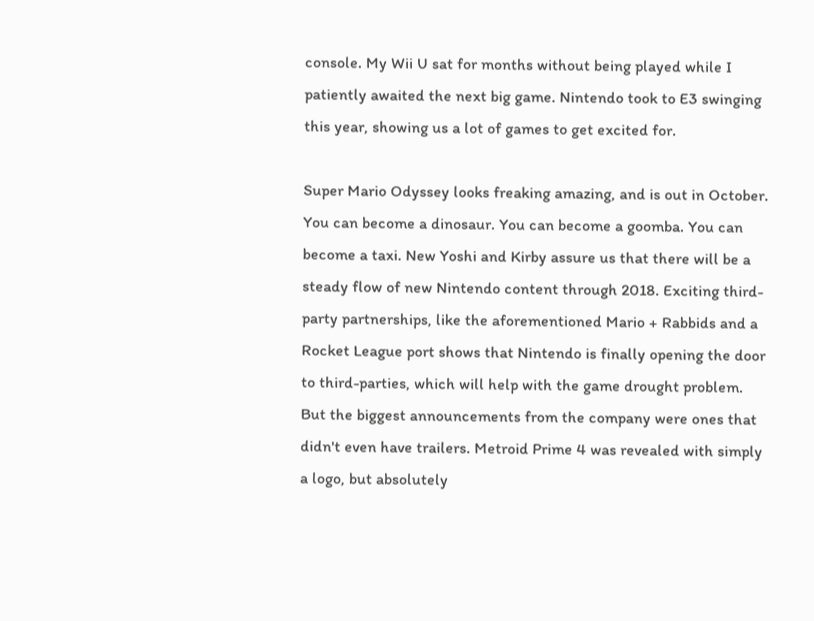console. My Wii U sat for months without being played while I patiently awaited the next big game. Nintendo took to E3 swinging this year, showing us a lot of games to get excited for.

Super Mario Odyssey looks freaking amazing, and is out in October. You can become a dinosaur. You can become a goomba. You can become a taxi. New Yoshi and Kirby assure us that there will be a steady flow of new Nintendo content through 2018. Exciting third-party partnerships, like the aforementioned Mario + Rabbids and a Rocket League port shows that Nintendo is finally opening the door to third-parties, which will help with the game drought problem.
But the biggest announcements from the company were ones that didn't even have trailers. Metroid Prime 4 was revealed with simply a logo, but absolutely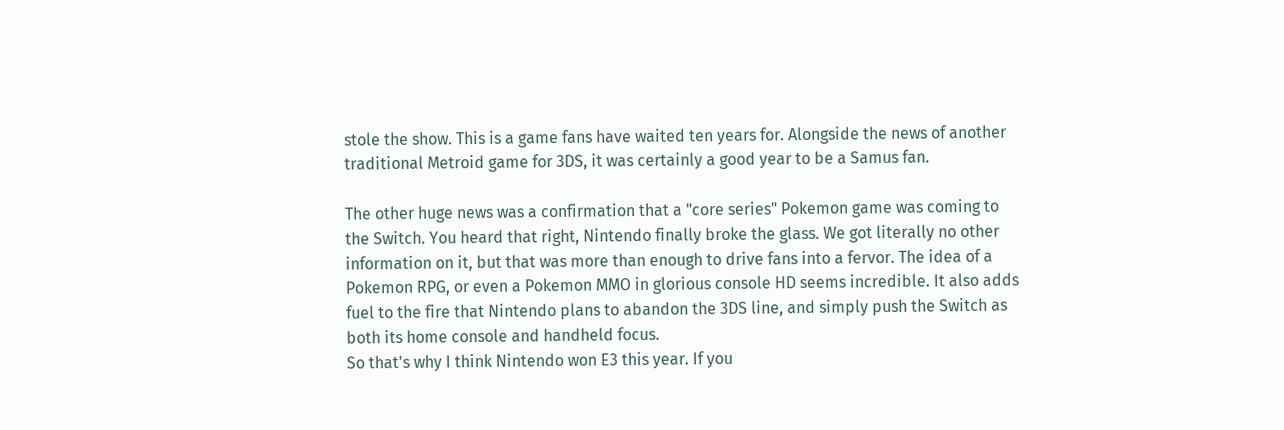stole the show. This is a game fans have waited ten years for. Alongside the news of another traditional Metroid game for 3DS, it was certainly a good year to be a Samus fan.

The other huge news was a confirmation that a "core series" Pokemon game was coming to the Switch. You heard that right, Nintendo finally broke the glass. We got literally no other information on it, but that was more than enough to drive fans into a fervor. The idea of a Pokemon RPG, or even a Pokemon MMO in glorious console HD seems incredible. It also adds fuel to the fire that Nintendo plans to abandon the 3DS line, and simply push the Switch as both its home console and handheld focus.
So that's why I think Nintendo won E3 this year. If you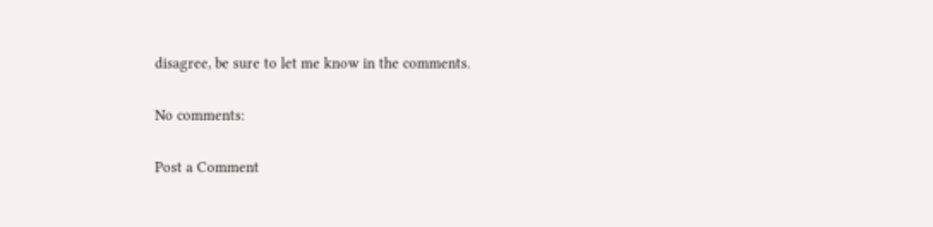disagree, be sure to let me know in the comments.

No comments:

Post a Comment